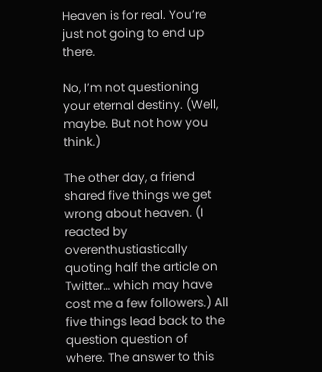Heaven is for real. You’re just not going to end up there.

No, I’m not questioning your eternal destiny. (Well, maybe. But not how you think.)

The other day, a friend shared five things we get wrong about heaven. (I reacted by overenthustiastically quoting half the article on Twitter… which may have cost me a few followers.) All five things lead back to the question question of where. The answer to this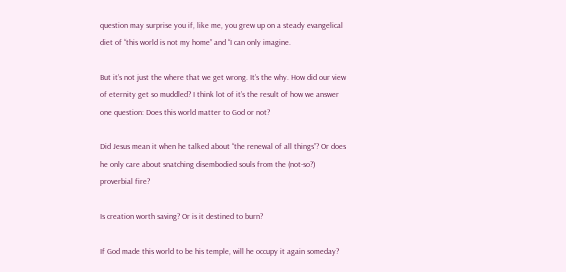question may surprise you if, like me, you grew up on a steady evangelical diet of “this world is not my home” and “I can only imagine.

But it’s not just the where that we get wrong. It’s the why. How did our view of eternity get so muddled? I think lot of it’s the result of how we answer one question: Does this world matter to God or not?

Did Jesus mean it when he talked about “the renewal of all things”? Or does he only care about snatching disembodied souls from the (not-so?) proverbial fire?

Is creation worth saving? Or is it destined to burn?

If God made this world to be his temple, will he occupy it again someday?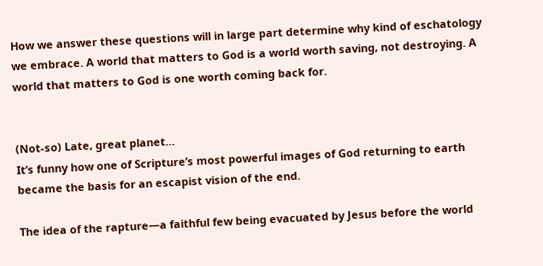How we answer these questions will in large part determine why kind of eschatology we embrace. A world that matters to God is a world worth saving, not destroying. A world that matters to God is one worth coming back for.


(Not-so) Late, great planet…
It’s funny how one of Scripture’s most powerful images of God returning to earth became the basis for an escapist vision of the end.

The idea of the rapture—a faithful few being evacuated by Jesus before the world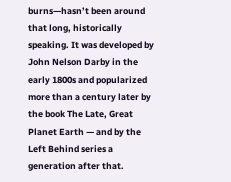burns—hasn’t been around that long, historically speaking. It was developed by John Nelson Darby in the early 1800s and popularized more than a century later by the book The Late, Great Planet Earth — and by the Left Behind series a generation after that.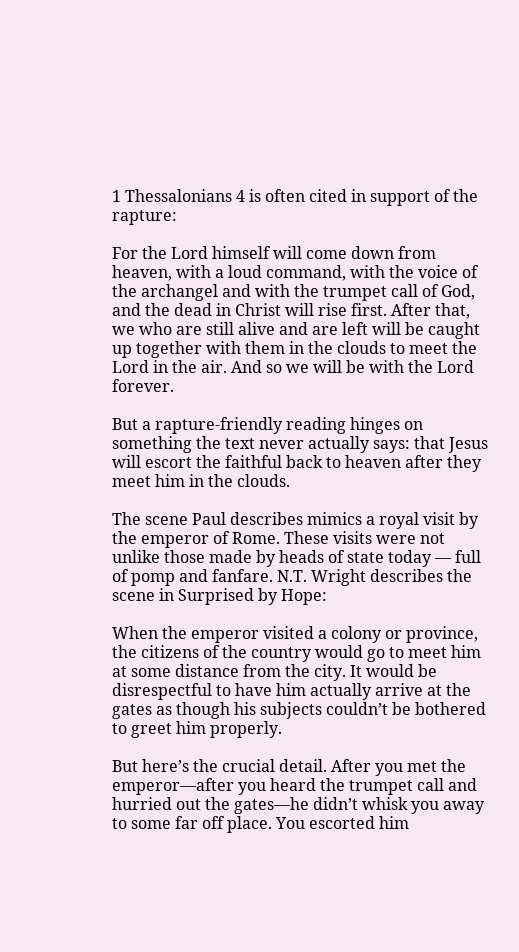1 Thessalonians 4 is often cited in support of the rapture:

For the Lord himself will come down from heaven, with a loud command, with the voice of the archangel and with the trumpet call of God, and the dead in Christ will rise first. After that, we who are still alive and are left will be caught up together with them in the clouds to meet the Lord in the air. And so we will be with the Lord forever.

But a rapture-friendly reading hinges on something the text never actually says: that Jesus will escort the faithful back to heaven after they meet him in the clouds.

The scene Paul describes mimics a royal visit by the emperor of Rome. These visits were not unlike those made by heads of state today — full of pomp and fanfare. N.T. Wright describes the scene in Surprised by Hope:

When the emperor visited a colony or province, the citizens of the country would go to meet him at some distance from the city. It would be disrespectful to have him actually arrive at the gates as though his subjects couldn’t be bothered to greet him properly.

But here’s the crucial detail. After you met the emperor—after you heard the trumpet call and hurried out the gates—he didn’t whisk you away to some far off place. You escorted him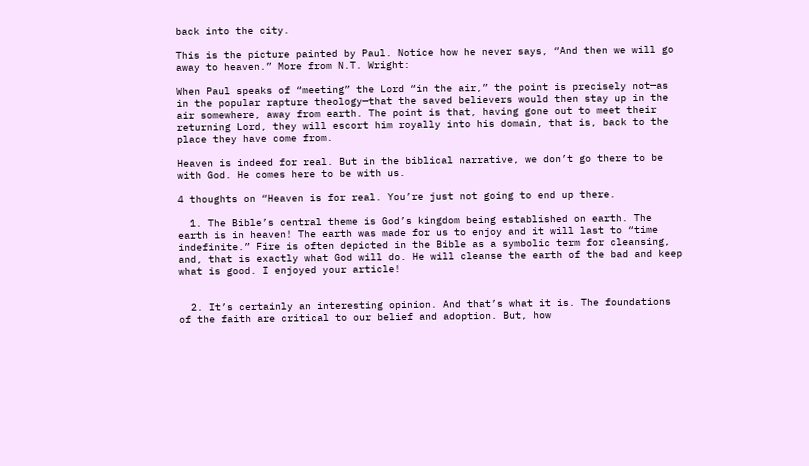back into the city.

This is the picture painted by Paul. Notice how he never says, “And then we will go away to heaven.” More from N.T. Wright:

When Paul speaks of “meeting” the Lord “in the air,” the point is precisely not—as in the popular rapture theology—that the saved believers would then stay up in the air somewhere, away from earth. The point is that, having gone out to meet their returning Lord, they will escort him royally into his domain, that is, back to the place they have come from.

Heaven is indeed for real. But in the biblical narrative, we don’t go there to be with God. He comes here to be with us.

4 thoughts on “Heaven is for real. You’re just not going to end up there.

  1. The Bible’s central theme is God’s kingdom being established on earth. The earth is in heaven! The earth was made for us to enjoy and it will last to “time indefinite.” Fire is often depicted in the Bible as a symbolic term for cleansing, and, that is exactly what God will do. He will cleanse the earth of the bad and keep what is good. I enjoyed your article!


  2. It’s certainly an interesting opinion. And that’s what it is. The foundations of the faith are critical to our belief and adoption. But, how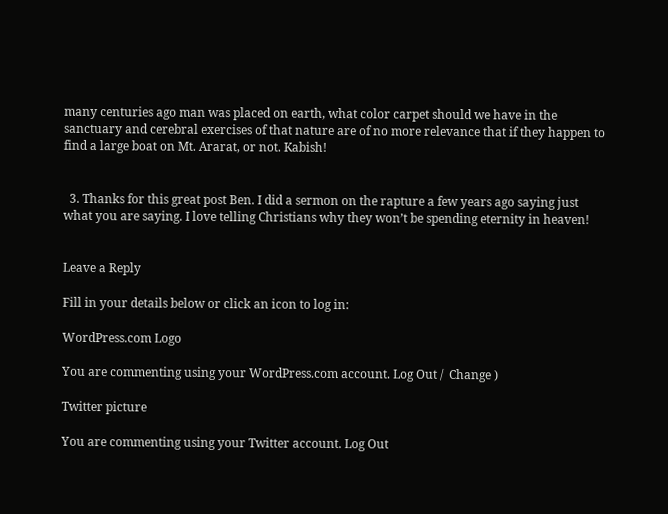many centuries ago man was placed on earth, what color carpet should we have in the sanctuary and cerebral exercises of that nature are of no more relevance that if they happen to find a large boat on Mt. Ararat, or not. Kabish!


  3. Thanks for this great post Ben. I did a sermon on the rapture a few years ago saying just what you are saying. I love telling Christians why they won’t be spending eternity in heaven!


Leave a Reply

Fill in your details below or click an icon to log in:

WordPress.com Logo

You are commenting using your WordPress.com account. Log Out /  Change )

Twitter picture

You are commenting using your Twitter account. Log Out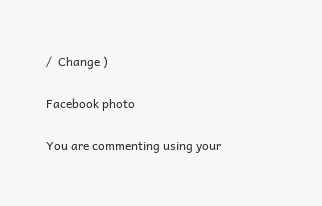/  Change )

Facebook photo

You are commenting using your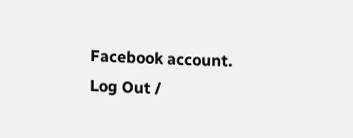Facebook account. Log Out /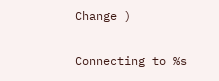Change )

Connecting to %s